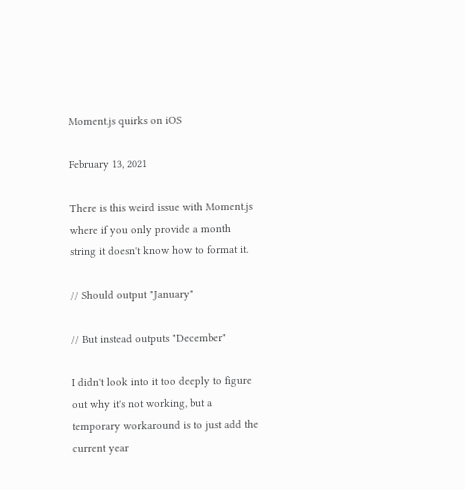Moment.js quirks on iOS

February 13, 2021

There is this weird issue with Moment.js where if you only provide a month string it doesn't know how to format it.

// Should output "January"

// But instead outputs "December"

I didn't look into it too deeply to figure out why it's not working, but a temporary workaround is to just add the current year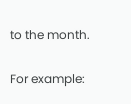to the month.

For example: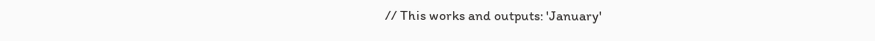// This works and outputs: 'January'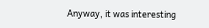Anyway, it was interesting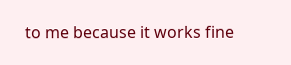to me because it works fine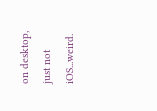on desktop, just not iOS...weird.